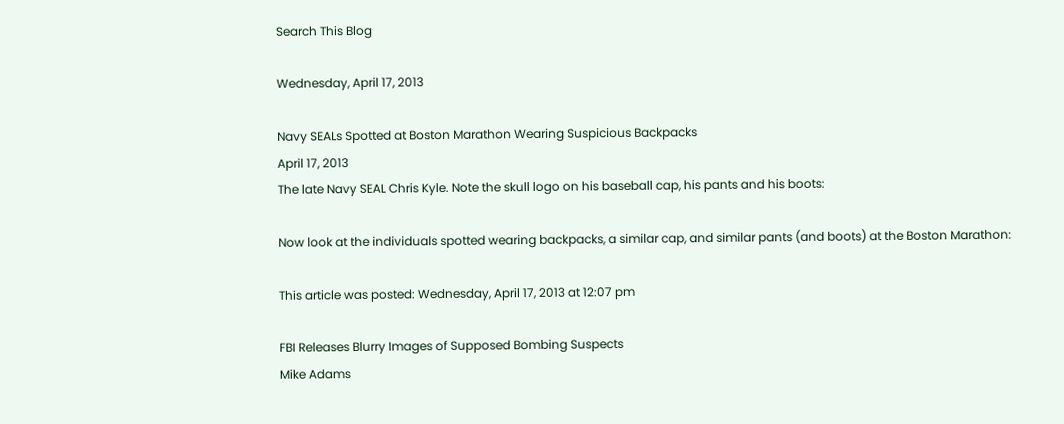Search This Blog

Wednesday, April 17, 2013

Navy SEALs Spotted at Boston Marathon Wearing Suspicious Backpacks
April 17, 2013
The late Navy SEAL Chris Kyle. Note the skull logo on his baseball cap, his pants and his boots:

Now look at the individuals spotted wearing backpacks, a similar cap, and similar pants (and boots) at the Boston Marathon:

This article was posted: Wednesday, April 17, 2013 at 12:07 pm

FBI Releases Blurry Images of Supposed Bombing Suspects
Mike Adams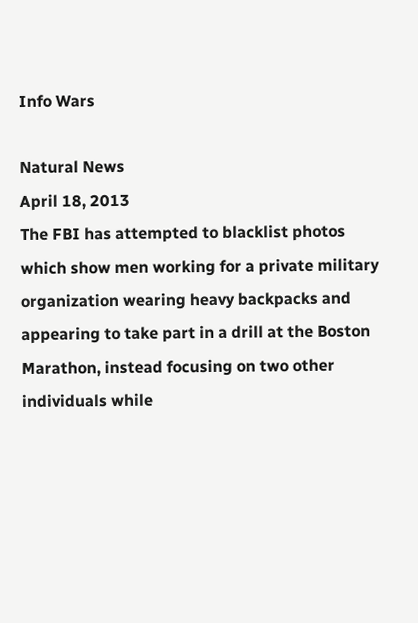Info Wars

Natural News
April 18, 2013
The FBI has attempted to blacklist photos which show men working for a private military organization wearing heavy backpacks and appearing to take part in a drill at the Boston Marathon, instead focusing on two other individuals while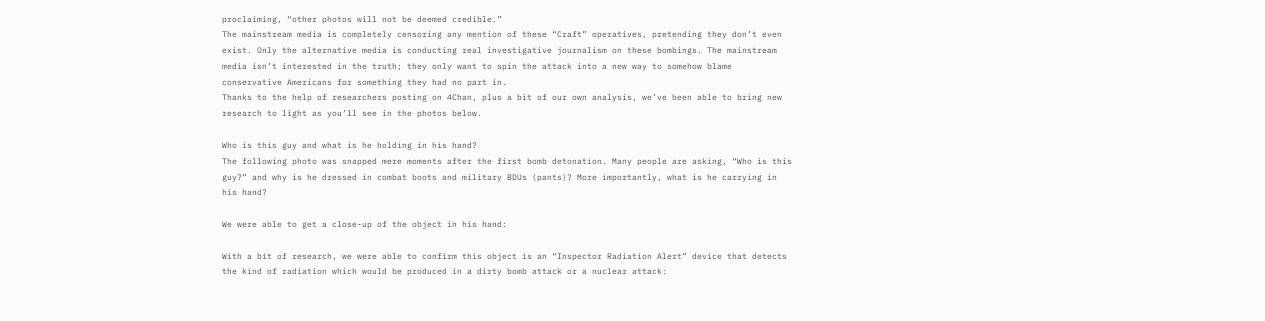proclaiming, “other photos will not be deemed credible.”
The mainstream media is completely censoring any mention of these “Craft” operatives, pretending they don’t even exist. Only the alternative media is conducting real investigative journalism on these bombings. The mainstream media isn’t interested in the truth; they only want to spin the attack into a new way to somehow blame conservative Americans for something they had no part in.
Thanks to the help of researchers posting on 4Chan, plus a bit of our own analysis, we’ve been able to bring new research to light as you’ll see in the photos below.

Who is this guy and what is he holding in his hand?
The following photo was snapped mere moments after the first bomb detonation. Many people are asking, “Who is this guy?” and why is he dressed in combat boots and military BDUs (pants)? More importantly, what is he carrying in his hand?

We were able to get a close-up of the object in his hand:

With a bit of research, we were able to confirm this object is an “Inspector Radiation Alert” device that detects the kind of radiation which would be produced in a dirty bomb attack or a nuclear attack: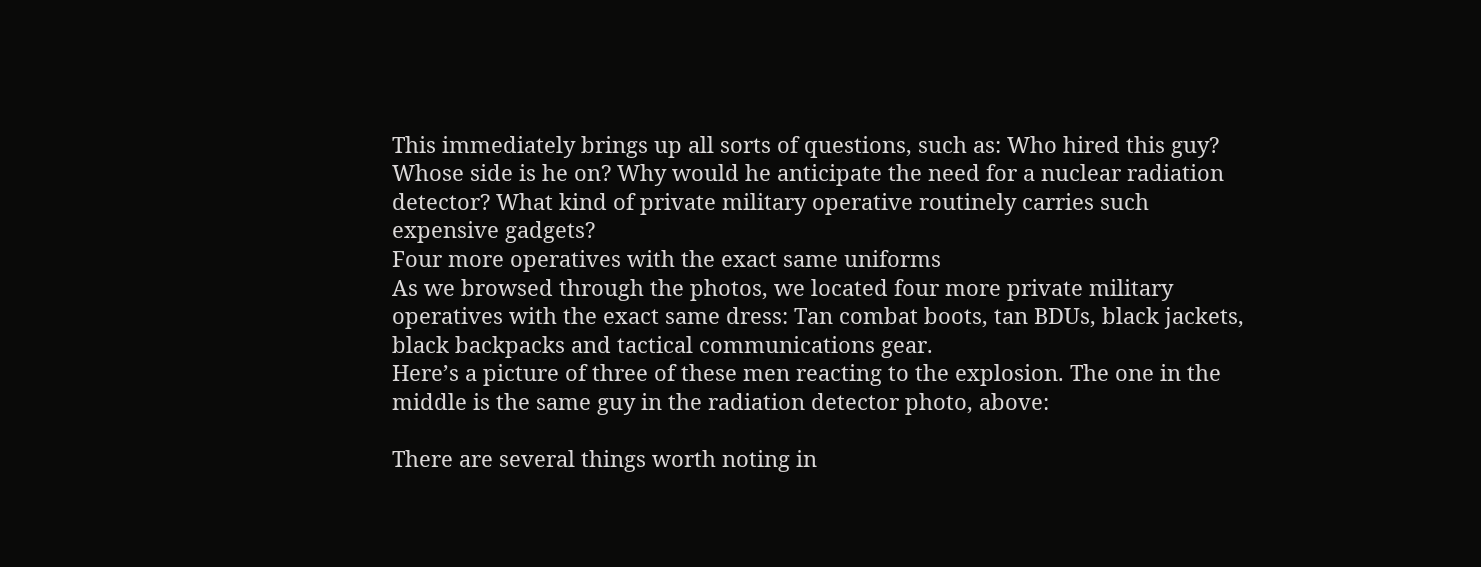This immediately brings up all sorts of questions, such as: Who hired this guy? Whose side is he on? Why would he anticipate the need for a nuclear radiation detector? What kind of private military operative routinely carries such expensive gadgets?
Four more operatives with the exact same uniforms
As we browsed through the photos, we located four more private military operatives with the exact same dress: Tan combat boots, tan BDUs, black jackets, black backpacks and tactical communications gear.
Here’s a picture of three of these men reacting to the explosion. The one in the middle is the same guy in the radiation detector photo, above:

There are several things worth noting in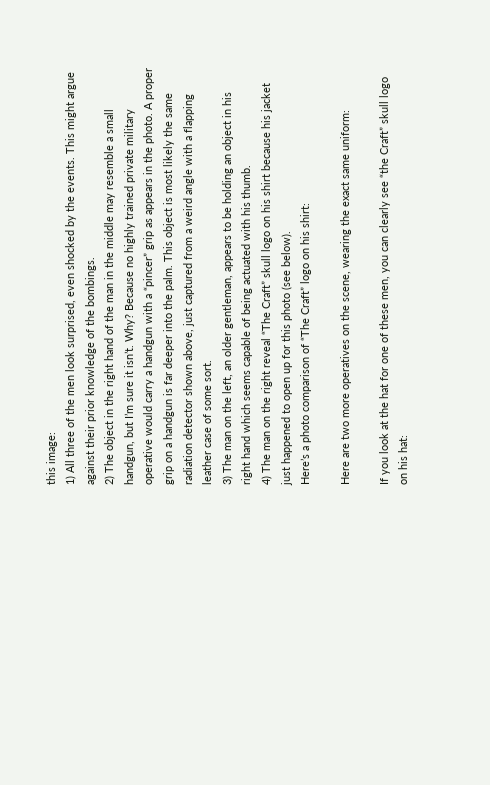this image:
1) All three of the men look surprised, even shocked by the events. This might argue against their prior knowledge of the bombings.
2) The object in the right hand of the man in the middle may resemble a small handgun, but I’m sure it isn’t. Why? Because no highly trained private military operative would carry a handgun with a “pincer” grip as appears in the photo. A proper grip on a handgun is far deeper into the palm. This object is most likely the same radiation detector shown above, just captured from a weird angle with a flapping leather case of some sort.
3) The man on the left, an older gentleman, appears to be holding an object in his right hand which seems capable of being actuated with his thumb.
4) The man on the right reveal “The Craft” skull logo on his shirt because his jacket just happened to open up for this photo (see below).
Here’s a photo comparison of “The Craft” logo on his shirt:

Here are two more operatives on the scene, wearing the exact same uniform:

If you look at the hat for one of these men, you can clearly see “the Craft” skull logo on his hat: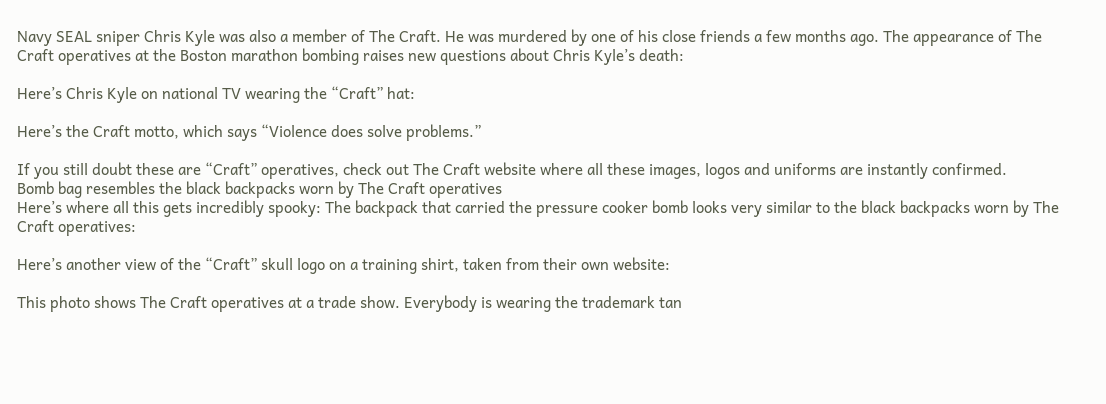Navy SEAL sniper Chris Kyle was also a member of The Craft. He was murdered by one of his close friends a few months ago. The appearance of The Craft operatives at the Boston marathon bombing raises new questions about Chris Kyle’s death:

Here’s Chris Kyle on national TV wearing the “Craft” hat:

Here’s the Craft motto, which says “Violence does solve problems.”

If you still doubt these are “Craft” operatives, check out The Craft website where all these images, logos and uniforms are instantly confirmed.
Bomb bag resembles the black backpacks worn by The Craft operatives
Here’s where all this gets incredibly spooky: The backpack that carried the pressure cooker bomb looks very similar to the black backpacks worn by The Craft operatives:

Here’s another view of the “Craft” skull logo on a training shirt, taken from their own website:

This photo shows The Craft operatives at a trade show. Everybody is wearing the trademark tan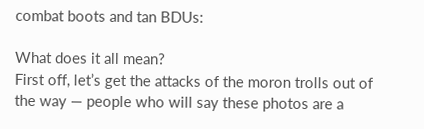combat boots and tan BDUs:

What does it all mean?
First off, let’s get the attacks of the moron trolls out of the way — people who will say these photos are a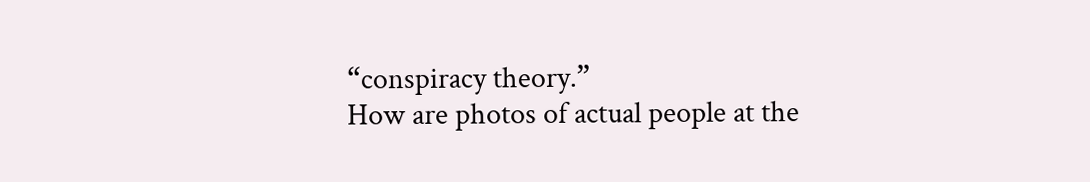“conspiracy theory.”
How are photos of actual people at the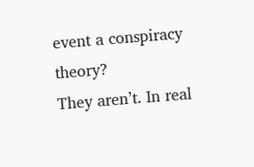event a conspiracy theory?
They aren’t. In real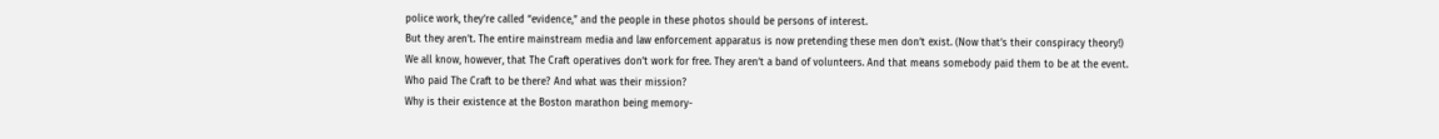police work, they’re called “evidence,” and the people in these photos should be persons of interest.
But they aren’t. The entire mainstream media and law enforcement apparatus is now pretending these men don’t exist. (Now that’s their conspiracy theory!)
We all know, however, that The Craft operatives don’t work for free. They aren’t a band of volunteers. And that means somebody paid them to be at the event.
Who paid The Craft to be there? And what was their mission?
Why is their existence at the Boston marathon being memory-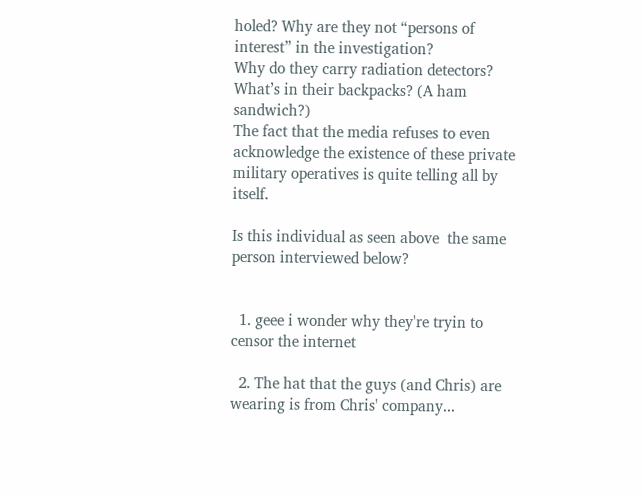holed? Why are they not “persons of interest” in the investigation?
Why do they carry radiation detectors? What’s in their backpacks? (A ham sandwich?)
The fact that the media refuses to even acknowledge the existence of these private military operatives is quite telling all by itself.

Is this individual as seen above  the same person interviewed below?


  1. geee i wonder why they're tryin to censor the internet

  2. The hat that the guys (and Chris) are wearing is from Chris' company...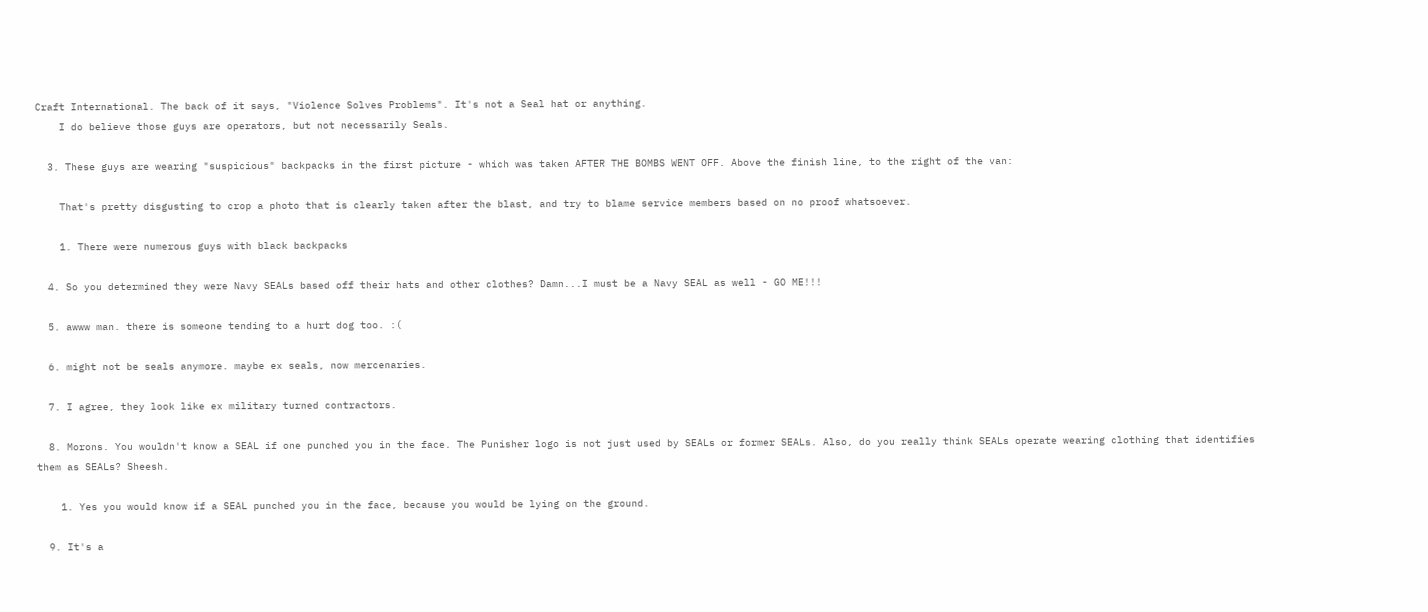Craft International. The back of it says, "Violence Solves Problems". It's not a Seal hat or anything.
    I do believe those guys are operators, but not necessarily Seals.

  3. These guys are wearing "suspicious" backpacks in the first picture - which was taken AFTER THE BOMBS WENT OFF. Above the finish line, to the right of the van:

    That's pretty disgusting to crop a photo that is clearly taken after the blast, and try to blame service members based on no proof whatsoever.

    1. There were numerous guys with black backpacks

  4. So you determined they were Navy SEALs based off their hats and other clothes? Damn...I must be a Navy SEAL as well - GO ME!!!

  5. awww man. there is someone tending to a hurt dog too. :(

  6. might not be seals anymore. maybe ex seals, now mercenaries.

  7. I agree, they look like ex military turned contractors.

  8. Morons. You wouldn't know a SEAL if one punched you in the face. The Punisher logo is not just used by SEALs or former SEALs. Also, do you really think SEALs operate wearing clothing that identifies them as SEALs? Sheesh.

    1. Yes you would know if a SEAL punched you in the face, because you would be lying on the ground.

  9. It's a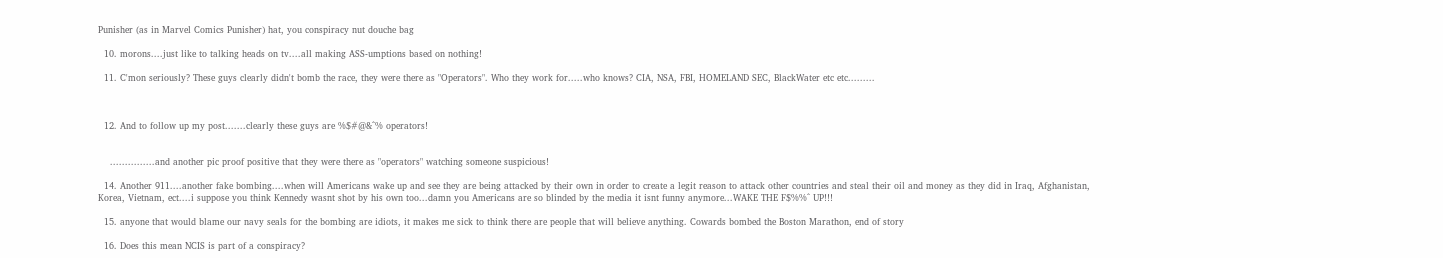Punisher (as in Marvel Comics Punisher) hat, you conspiracy nut douche bag

  10. morons....just like to talking heads on tv....all making ASS-umptions based on nothing!

  11. C'mon seriously? These guys clearly didn't bomb the race, they were there as "Operators". Who they work for.....who knows? CIA, NSA, FBI, HOMELAND SEC, BlackWater etc etc.........



  12. And to follow up my post.......clearly these guys are %$#@&^% operators!


    ...............and another pic proof positive that they were there as "operators" watching someone suspicious!

  14. Another 911....another fake bombing....when will Americans wake up and see they are being attacked by their own in order to create a legit reason to attack other countries and steal their oil and money as they did in Iraq, Afghanistan, Korea, Vietnam, ect....i suppose you think Kennedy wasnt shot by his own too...damn you Americans are so blinded by the media it isnt funny anymore...WAKE THE F$%%^ UP!!!

  15. anyone that would blame our navy seals for the bombing are idiots, it makes me sick to think there are people that will believe anything. Cowards bombed the Boston Marathon, end of story

  16. Does this mean NCIS is part of a conspiracy?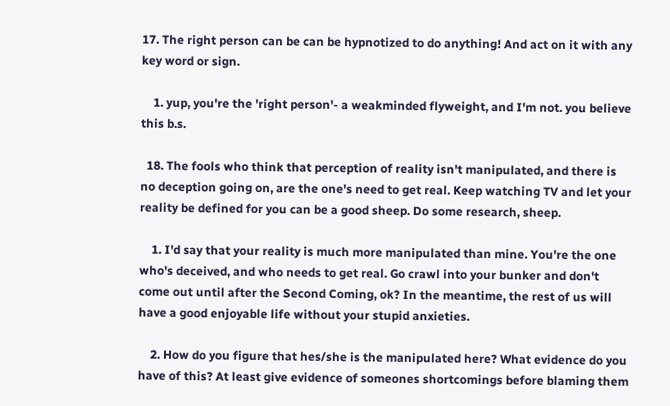17. The right person can be can be hypnotized to do anything! And act on it with any key word or sign.

    1. yup, you're the 'right person'- a weakminded flyweight, and I'm not. you believe this b.s.

  18. The fools who think that perception of reality isn't manipulated, and there is no deception going on, are the one's need to get real. Keep watching TV and let your reality be defined for you can be a good sheep. Do some research, sheep.

    1. I'd say that your reality is much more manipulated than mine. You're the one who's deceived, and who needs to get real. Go crawl into your bunker and don't come out until after the Second Coming, ok? In the meantime, the rest of us will have a good enjoyable life without your stupid anxieties.

    2. How do you figure that hes/she is the manipulated here? What evidence do you have of this? At least give evidence of someones shortcomings before blaming them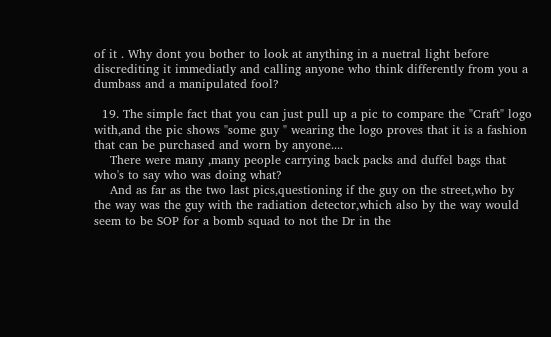of it . Why dont you bother to look at anything in a nuetral light before discrediting it immediatly and calling anyone who think differently from you a dumbass and a manipulated fool?

  19. The simple fact that you can just pull up a pic to compare the "Craft" logo with,and the pic shows "some guy " wearing the logo proves that it is a fashion that can be purchased and worn by anyone....
    There were many ,many people carrying back packs and duffel bags that who's to say who was doing what?
    And as far as the two last pics,questioning if the guy on the street,who by the way was the guy with the radiation detector,which also by the way would seem to be SOP for a bomb squad to not the Dr in the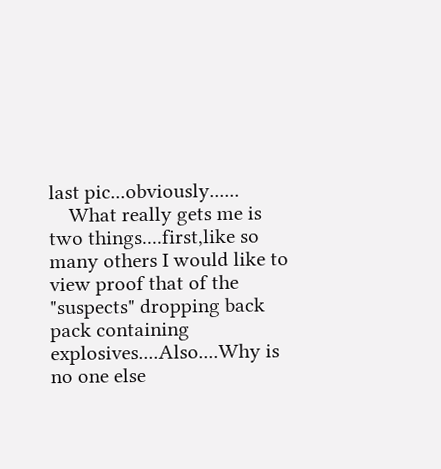last pic...obviously......
    What really gets me is two things....first,like so many others I would like to view proof that of the "suspects" dropping back pack containing explosives....Also....Why is no one else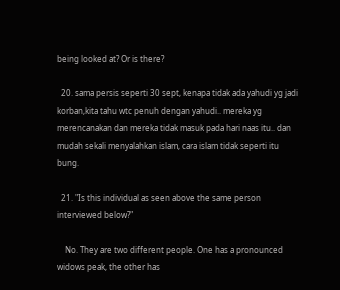being looked at? Or is there?

  20. sama persis seperti 30 sept, kenapa tidak ada yahudi yg jadi korban,kita tahu wtc penuh dengan yahudi.. mereka yg merencanakan dan mereka tidak masuk pada hari naas itu.. dan mudah sekali menyalahkan islam, cara islam tidak seperti itu bung.

  21. "Is this individual as seen above the same person interviewed below?"

    No. They are two different people. One has a pronounced widows peak, the other has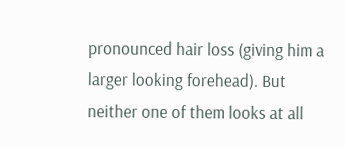pronounced hair loss (giving him a larger looking forehead). But neither one of them looks at all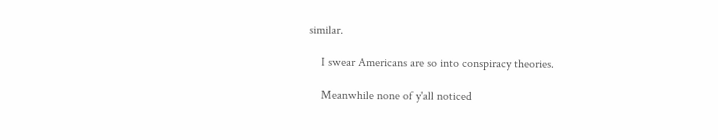similar.

    I swear Americans are so into conspiracy theories.

    Meanwhile none of y'all noticed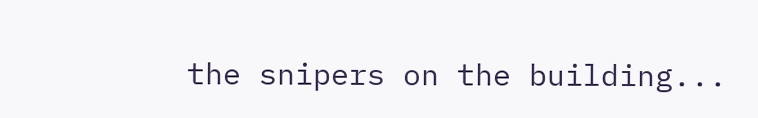the snipers on the building...